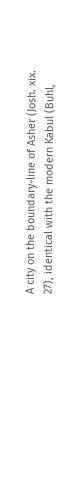A city on the boundary-line of Asher (Josh. xix. 27), identical with the modern Kabul (Buhl,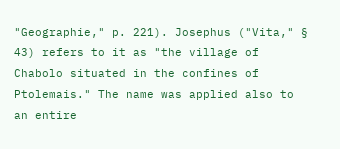"Geographie," p. 221). Josephus ("Vita," § 43) refers to it as "the village of Chabolo situated in the confines of Ptolemais." The name was applied also to an entire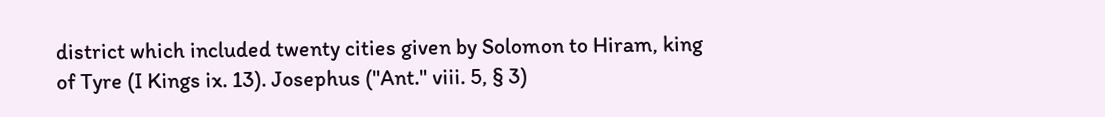district which included twenty cities given by Solomon to Hiram, king of Tyre (I Kings ix. 13). Josephus ("Ant." viii. 5, § 3)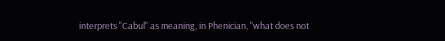interprets "Cabul" as meaning, in Phenician, "what does not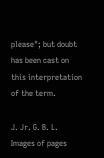please"; but doubt has been cast on this interpretation of the term.

J. Jr. G. B. L.
Images of pages